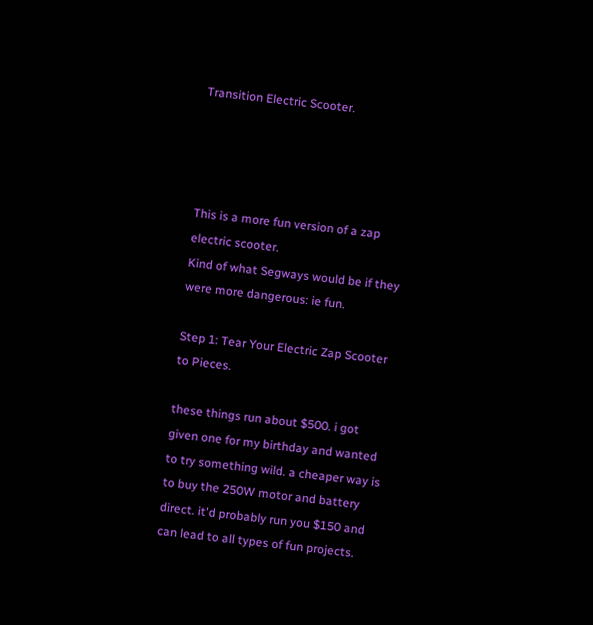Transition Electric Scooter.




This is a more fun version of a zap electric scooter.
Kind of what Segways would be if they were more dangerous: ie fun.

Step 1: Tear Your Electric Zap Scooter to Pieces.

these things run about $500. i got given one for my birthday and wanted to try something wild. a cheaper way is to buy the 250W motor and battery direct. it'd probably run you $150 and can lead to all types of fun projects.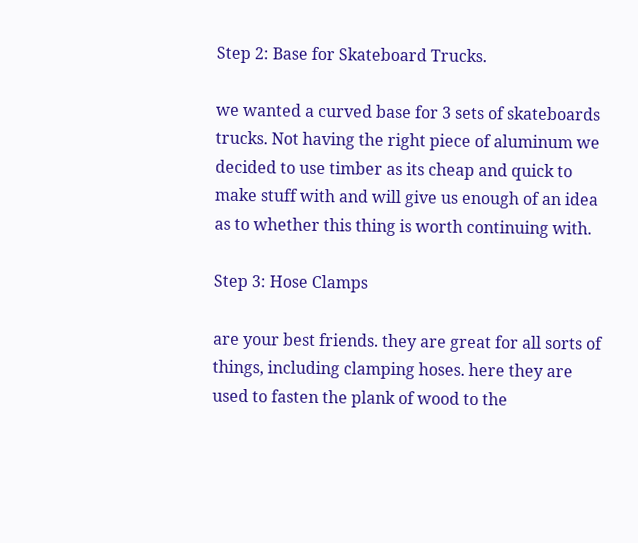Step 2: Base for Skateboard Trucks.

we wanted a curved base for 3 sets of skateboards trucks. Not having the right piece of aluminum we decided to use timber as its cheap and quick to make stuff with and will give us enough of an idea as to whether this thing is worth continuing with.

Step 3: Hose Clamps

are your best friends. they are great for all sorts of things, including clamping hoses. here they are used to fasten the plank of wood to the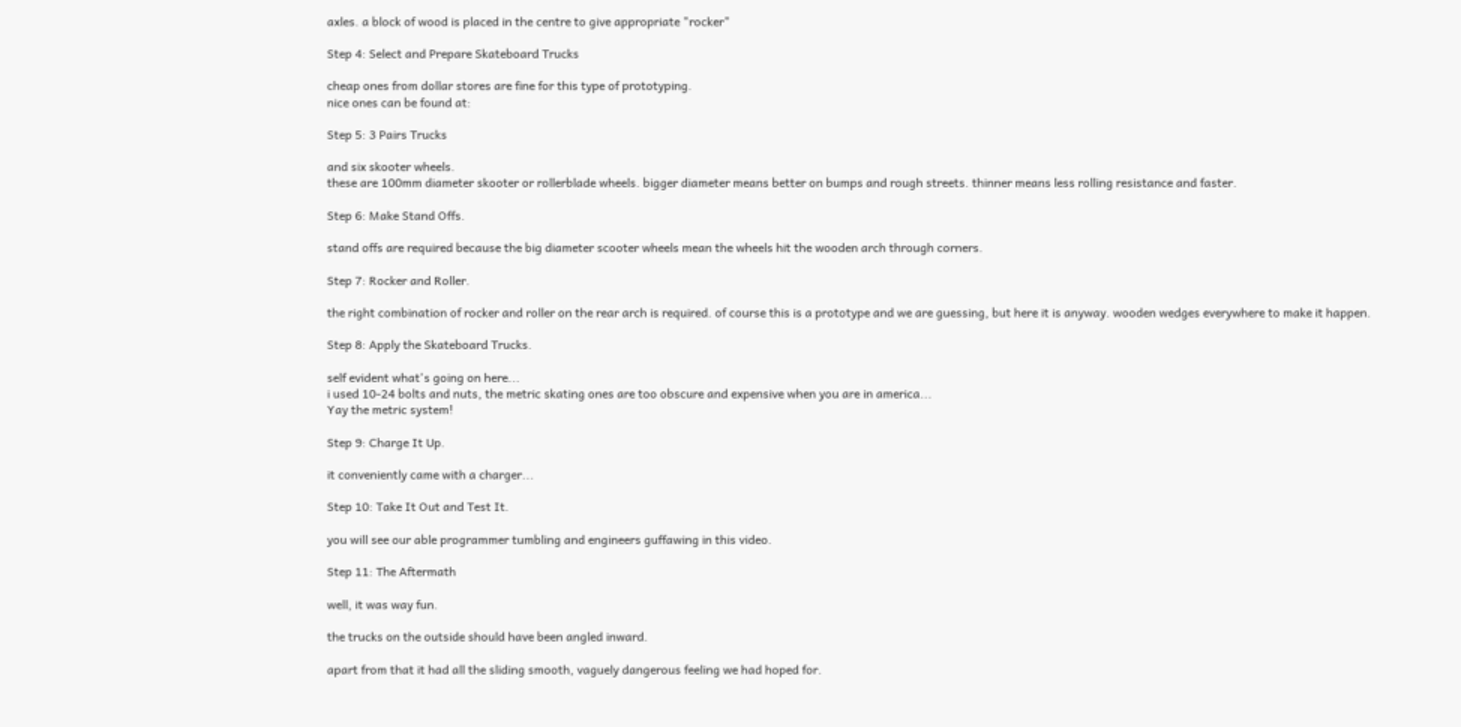axles. a block of wood is placed in the centre to give appropriate "rocker"

Step 4: Select and Prepare Skateboard Trucks

cheap ones from dollar stores are fine for this type of prototyping.
nice ones can be found at:

Step 5: 3 Pairs Trucks

and six skooter wheels.
these are 100mm diameter skooter or rollerblade wheels. bigger diameter means better on bumps and rough streets. thinner means less rolling resistance and faster.

Step 6: Make Stand Offs.

stand offs are required because the big diameter scooter wheels mean the wheels hit the wooden arch through corners.

Step 7: Rocker and Roller.

the right combination of rocker and roller on the rear arch is required. of course this is a prototype and we are guessing, but here it is anyway. wooden wedges everywhere to make it happen.

Step 8: Apply the Skateboard Trucks.

self evident what's going on here...
i used 10-24 bolts and nuts, the metric skating ones are too obscure and expensive when you are in america...
Yay the metric system!

Step 9: Charge It Up.

it conveniently came with a charger...

Step 10: Take It Out and Test It.

you will see our able programmer tumbling and engineers guffawing in this video.

Step 11: The Aftermath

well, it was way fun.

the trucks on the outside should have been angled inward.

apart from that it had all the sliding smooth, vaguely dangerous feeling we had hoped for.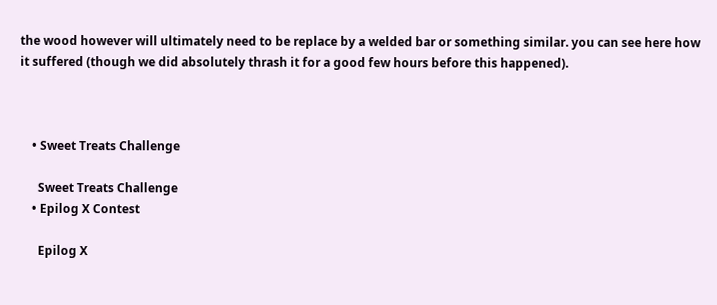the wood however will ultimately need to be replace by a welded bar or something similar. you can see here how it suffered (though we did absolutely thrash it for a good few hours before this happened).



    • Sweet Treats Challenge

      Sweet Treats Challenge
    • Epilog X Contest

      Epilog X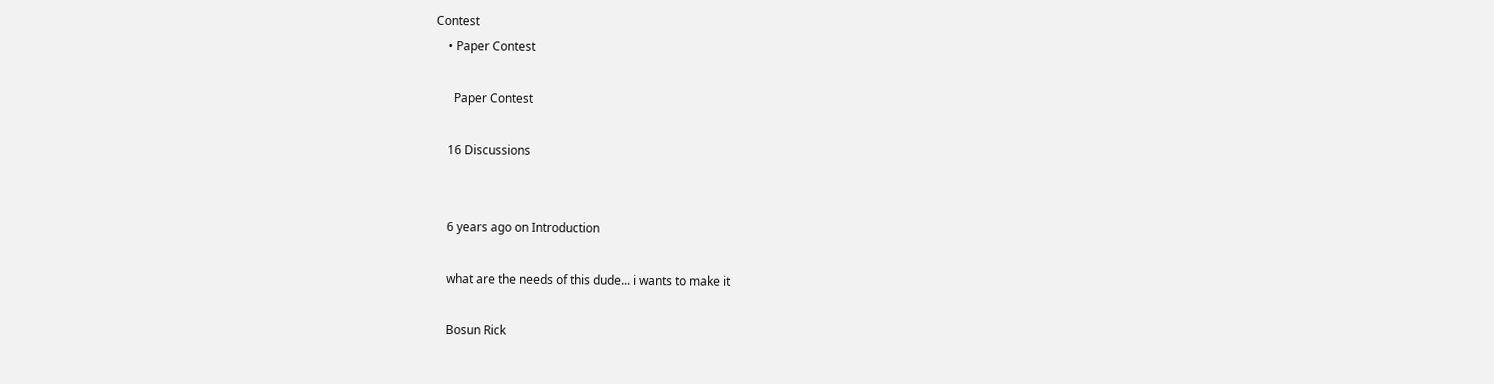Contest
    • Paper Contest

      Paper Contest

    16 Discussions


    6 years ago on Introduction

    what are the needs of this dude... i wants to make it

    Bosun Rick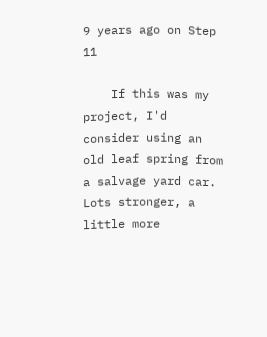9 years ago on Step 11

    If this was my project, I'd consider using an old leaf spring from a salvage yard car. Lots stronger, a little more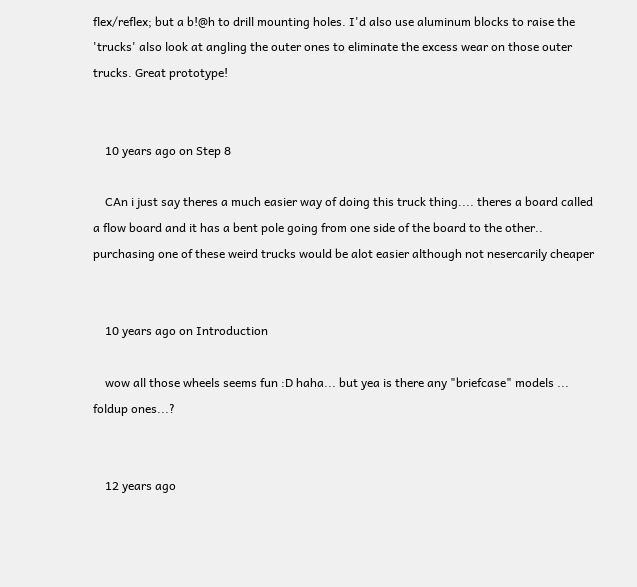flex/reflex; but a b!@h to drill mounting holes. I'd also use aluminum blocks to raise the 'trucks' also look at angling the outer ones to eliminate the excess wear on those outer trucks. Great prototype!


    10 years ago on Step 8

    CAn i just say theres a much easier way of doing this truck thing.... theres a board called a flow board and it has a bent pole going from one side of the board to the other.. purchasing one of these weird trucks would be alot easier although not nesercarily cheaper


    10 years ago on Introduction

    wow all those wheels seems fun :D haha... but yea is there any "briefcase" models ... foldup ones...?


    12 years ago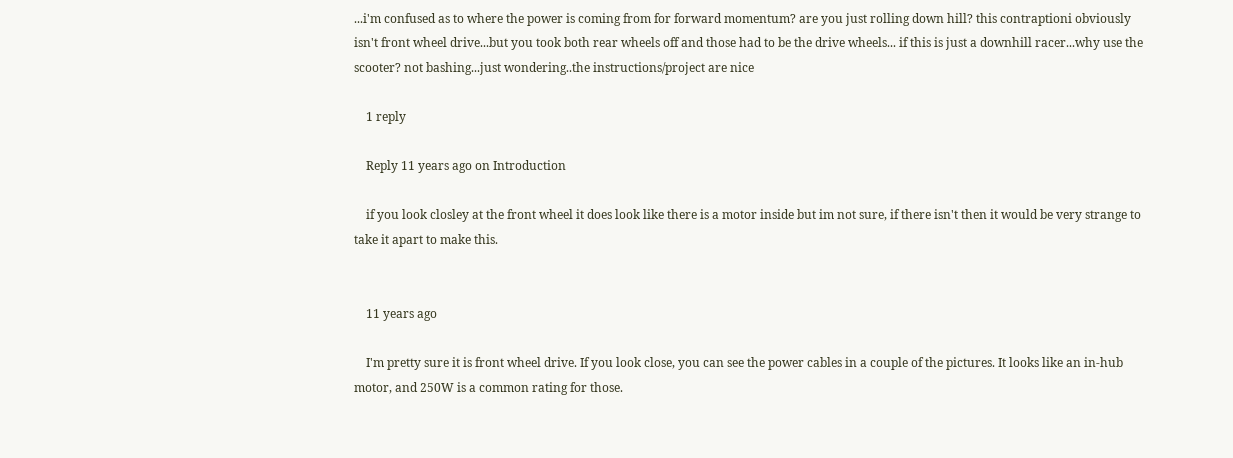...i'm confused as to where the power is coming from for forward momentum? are you just rolling down hill? this contraptioni obviously isn't front wheel drive...but you took both rear wheels off and those had to be the drive wheels... if this is just a downhill racer...why use the scooter? not bashing...just wondering..the instructions/project are nice

    1 reply

    Reply 11 years ago on Introduction

    if you look closley at the front wheel it does look like there is a motor inside but im not sure, if there isn't then it would be very strange to take it apart to make this.


    11 years ago

    I'm pretty sure it is front wheel drive. If you look close, you can see the power cables in a couple of the pictures. It looks like an in-hub motor, and 250W is a common rating for those.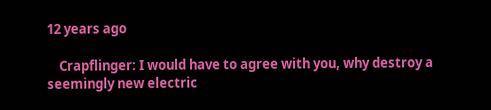12 years ago

    Crapflinger: I would have to agree with you, why destroy a seemingly new electric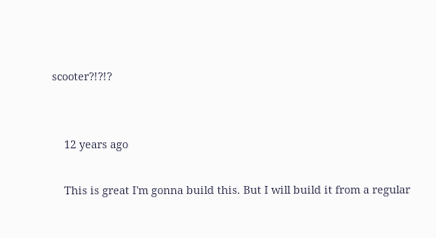scooter?!?!?


    12 years ago

    This is great I'm gonna build this. But I will build it from a regular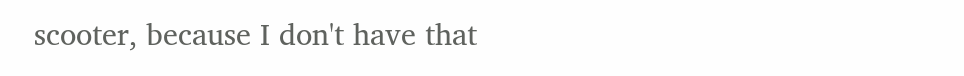scooter, because I don't have that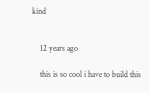kind


    12 years ago

    this is so cool i have to build this